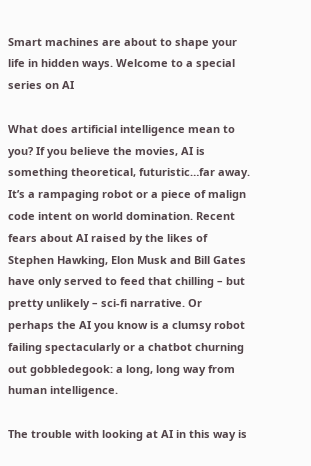Smart machines are about to shape your life in hidden ways. Welcome to a special series on AI

What does artificial intelligence mean to you? If you believe the movies, AI is something theoretical, futuristic…far away. It’s a rampaging robot or a piece of malign code intent on world domination. Recent fears about AI raised by the likes of Stephen Hawking, Elon Musk and Bill Gates have only served to feed that chilling – but pretty unlikely – sci-fi narrative. Or perhaps the AI you know is a clumsy robot failing spectacularly or a chatbot churning out gobbledegook: a long, long way from human intelligence.

The trouble with looking at AI in this way is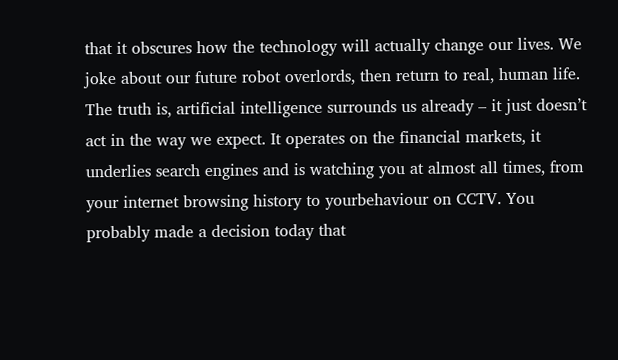that it obscures how the technology will actually change our lives. We joke about our future robot overlords, then return to real, human life. The truth is, artificial intelligence surrounds us already – it just doesn’t act in the way we expect. It operates on the financial markets, it underlies search engines and is watching you at almost all times, from your internet browsing history to yourbehaviour on CCTV. You probably made a decision today that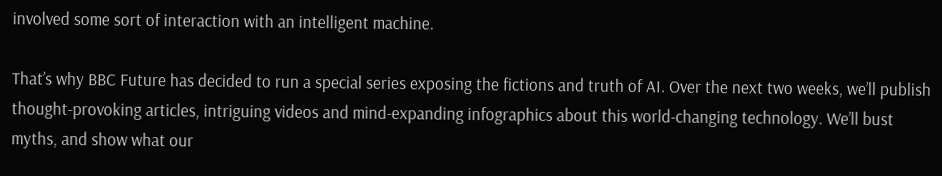involved some sort of interaction with an intelligent machine.

That’s why BBC Future has decided to run a special series exposing the fictions and truth of AI. Over the next two weeks, we’ll publish thought-provoking articles, intriguing videos and mind-expanding infographics about this world-changing technology. We’ll bust myths, and show what our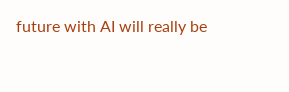future with AI will really be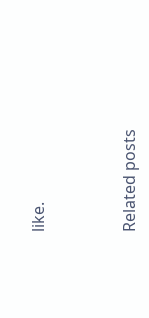like.



Related posts